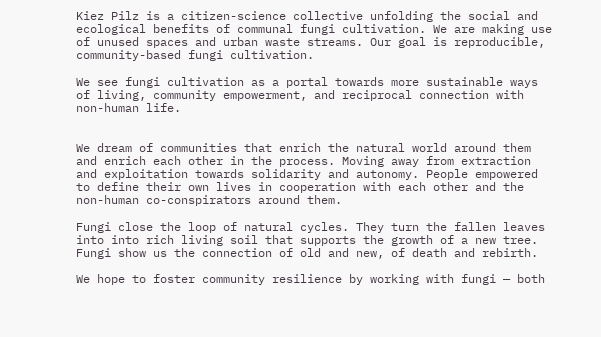Kiez Pilz is a citizen-science collective unfolding the social and ecological benefits of communal fungi cultivation. We are making use of unused spaces and urban waste streams. Our goal is reproducible, community-based fungi cultivation.

We see fungi cultivation as a portal towards more sustainable ways of living, community empowerment, and reciprocal connection with non-human life.


We dream of communities that enrich the natural world around them and enrich each other in the process. Moving away from extraction and exploitation towards solidarity and autonomy. People empowered to define their own lives in cooperation with each other and the non-human co-conspirators around them.

Fungi close the loop of natural cycles. They turn the fallen leaves into into rich living soil that supports the growth of a new tree. Fungi show us the connection of old and new, of death and rebirth.

We hope to foster community resilience by working with fungi — both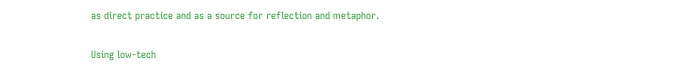as direct practice and as a source for reflection and metaphor.


Using low-tech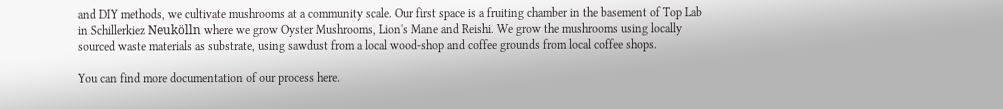and DIY methods, we cultivate mushrooms at a community scale. Our first space is a fruiting chamber in the basement of Top Lab in Schillerkiez Neukölln where we grow Oyster Mushrooms, Lion's Mane and Reishi. We grow the mushrooms using locally sourced waste materials as substrate, using sawdust from a local wood-shop and coffee grounds from local coffee shops.

You can find more documentation of our process here.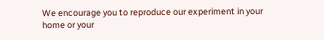We encourage you to reproduce our experiment in your home or your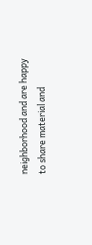neighborhood and are happy to share material and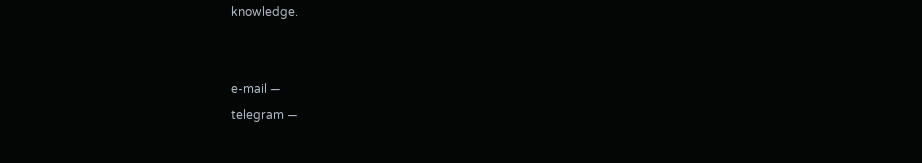knowledge.


e-mail —
telegram —